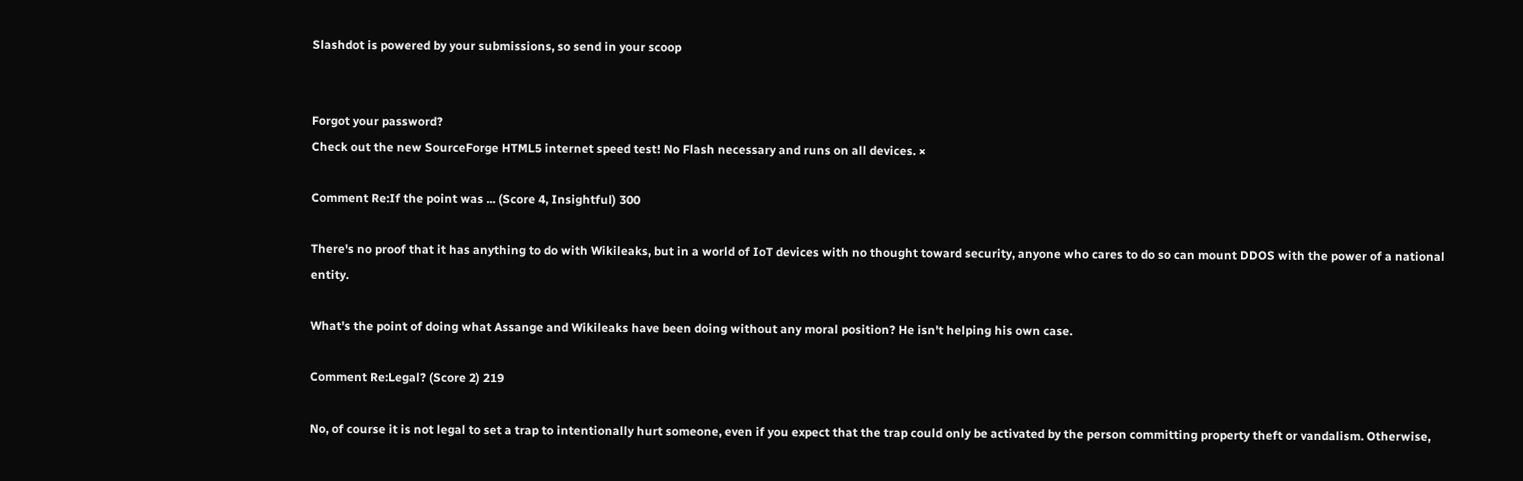Slashdot is powered by your submissions, so send in your scoop


Forgot your password?
Check out the new SourceForge HTML5 internet speed test! No Flash necessary and runs on all devices. ×

Comment Re:If the point was ... (Score 4, Insightful) 300

There's no proof that it has anything to do with Wikileaks, but in a world of IoT devices with no thought toward security, anyone who cares to do so can mount DDOS with the power of a national entity.

What's the point of doing what Assange and Wikileaks have been doing without any moral position? He isn't helping his own case.

Comment Re:Legal? (Score 2) 219

No, of course it is not legal to set a trap to intentionally hurt someone, even if you expect that the trap could only be activated by the person committing property theft or vandalism. Otherwise,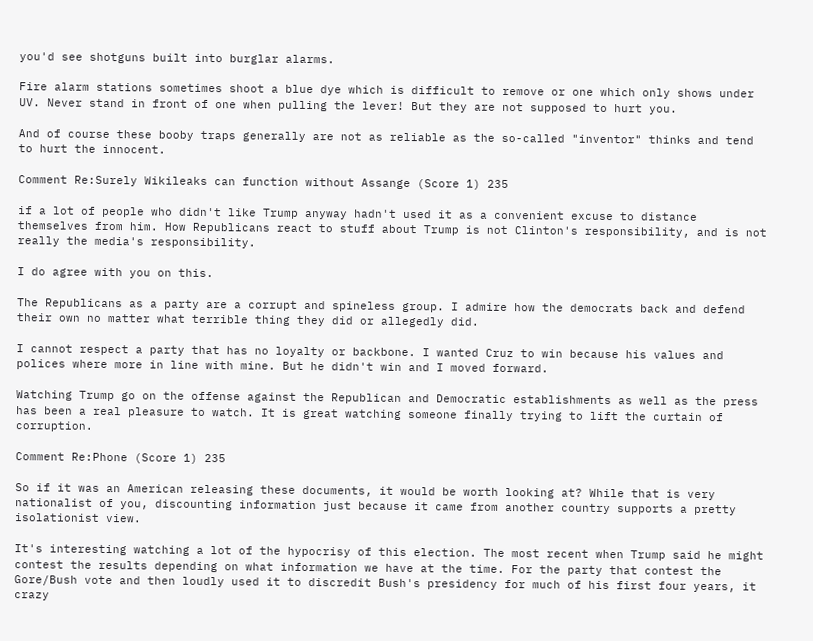you'd see shotguns built into burglar alarms.

Fire alarm stations sometimes shoot a blue dye which is difficult to remove or one which only shows under UV. Never stand in front of one when pulling the lever! But they are not supposed to hurt you.

And of course these booby traps generally are not as reliable as the so-called "inventor" thinks and tend to hurt the innocent.

Comment Re:Surely Wikileaks can function without Assange (Score 1) 235

if a lot of people who didn't like Trump anyway hadn't used it as a convenient excuse to distance themselves from him. How Republicans react to stuff about Trump is not Clinton's responsibility, and is not really the media's responsibility.

I do agree with you on this.

The Republicans as a party are a corrupt and spineless group. I admire how the democrats back and defend their own no matter what terrible thing they did or allegedly did.

I cannot respect a party that has no loyalty or backbone. I wanted Cruz to win because his values and polices where more in line with mine. But he didn't win and I moved forward.

Watching Trump go on the offense against the Republican and Democratic establishments as well as the press has been a real pleasure to watch. It is great watching someone finally trying to lift the curtain of corruption.

Comment Re:Phone (Score 1) 235

So if it was an American releasing these documents, it would be worth looking at? While that is very nationalist of you, discounting information just because it came from another country supports a pretty isolationist view.

It's interesting watching a lot of the hypocrisy of this election. The most recent when Trump said he might contest the results depending on what information we have at the time. For the party that contest the Gore/Bush vote and then loudly used it to discredit Bush's presidency for much of his first four years, it crazy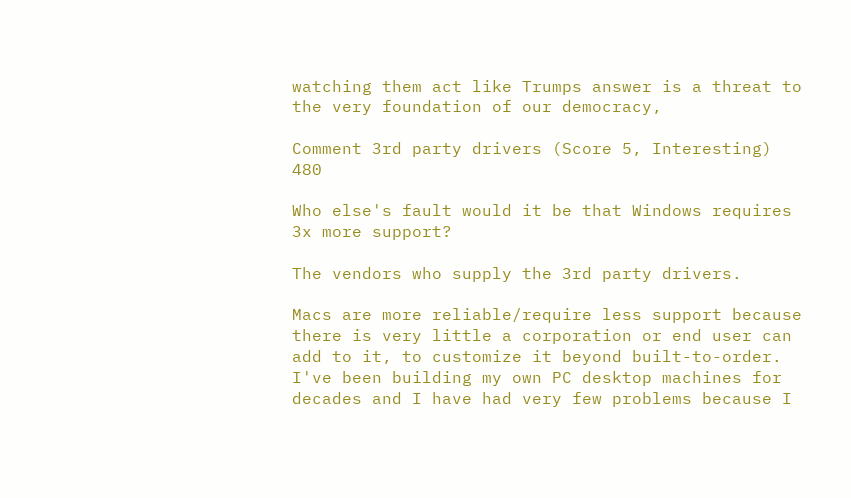watching them act like Trumps answer is a threat to the very foundation of our democracy,

Comment 3rd party drivers (Score 5, Interesting) 480

Who else's fault would it be that Windows requires 3x more support?

The vendors who supply the 3rd party drivers.

Macs are more reliable/require less support because there is very little a corporation or end user can add to it, to customize it beyond built-to-order. I've been building my own PC desktop machines for decades and I have had very few problems because I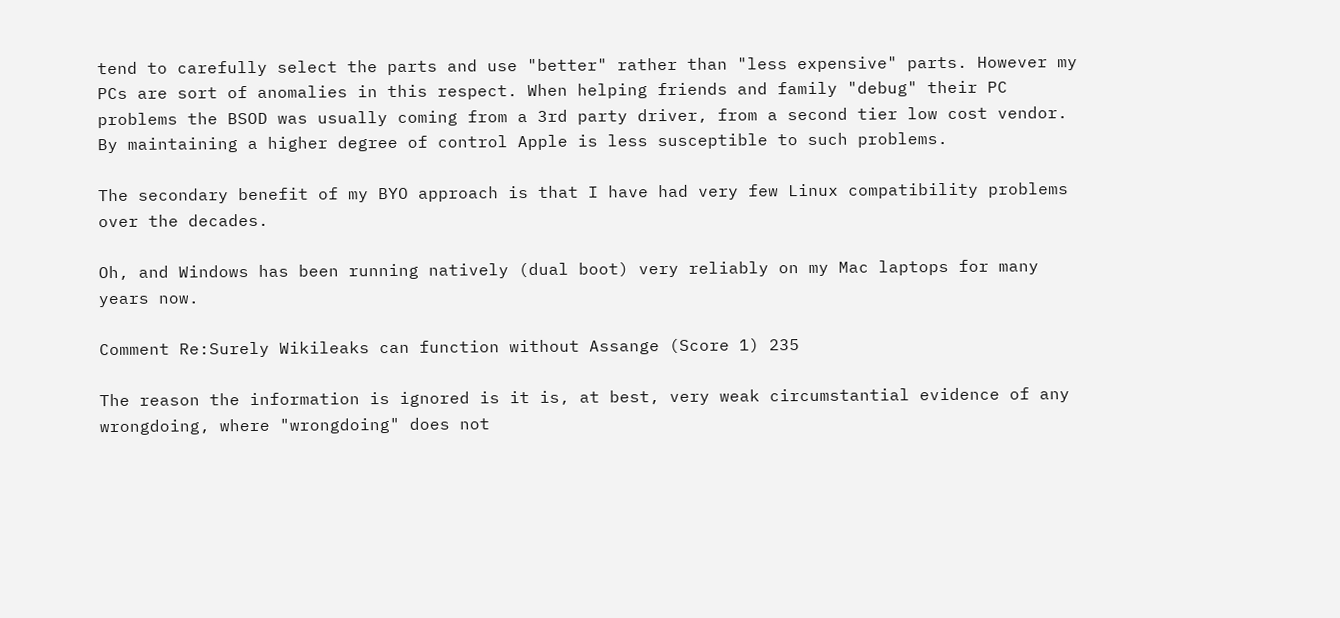tend to carefully select the parts and use "better" rather than "less expensive" parts. However my PCs are sort of anomalies in this respect. When helping friends and family "debug" their PC problems the BSOD was usually coming from a 3rd party driver, from a second tier low cost vendor. By maintaining a higher degree of control Apple is less susceptible to such problems.

The secondary benefit of my BYO approach is that I have had very few Linux compatibility problems over the decades.

Oh, and Windows has been running natively (dual boot) very reliably on my Mac laptops for many years now.

Comment Re:Surely Wikileaks can function without Assange (Score 1) 235

The reason the information is ignored is it is, at best, very weak circumstantial evidence of any wrongdoing, where "wrongdoing" does not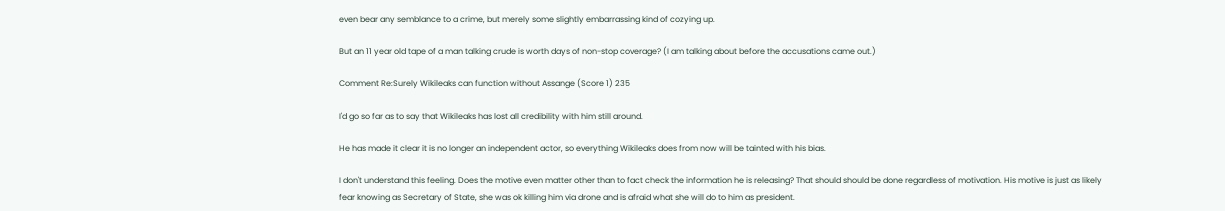even bear any semblance to a crime, but merely some slightly embarrassing kind of cozying up.

But an 11 year old tape of a man talking crude is worth days of non-stop coverage? (I am talking about before the accusations came out.)

Comment Re:Surely Wikileaks can function without Assange (Score 1) 235

I'd go so far as to say that Wikileaks has lost all credibility with him still around.

He has made it clear it is no longer an independent actor, so everything Wikileaks does from now will be tainted with his bias.

I don't understand this feeling. Does the motive even matter other than to fact check the information he is releasing? That should should be done regardless of motivation. His motive is just as likely fear knowing as Secretary of State, she was ok killing him via drone and is afraid what she will do to him as president.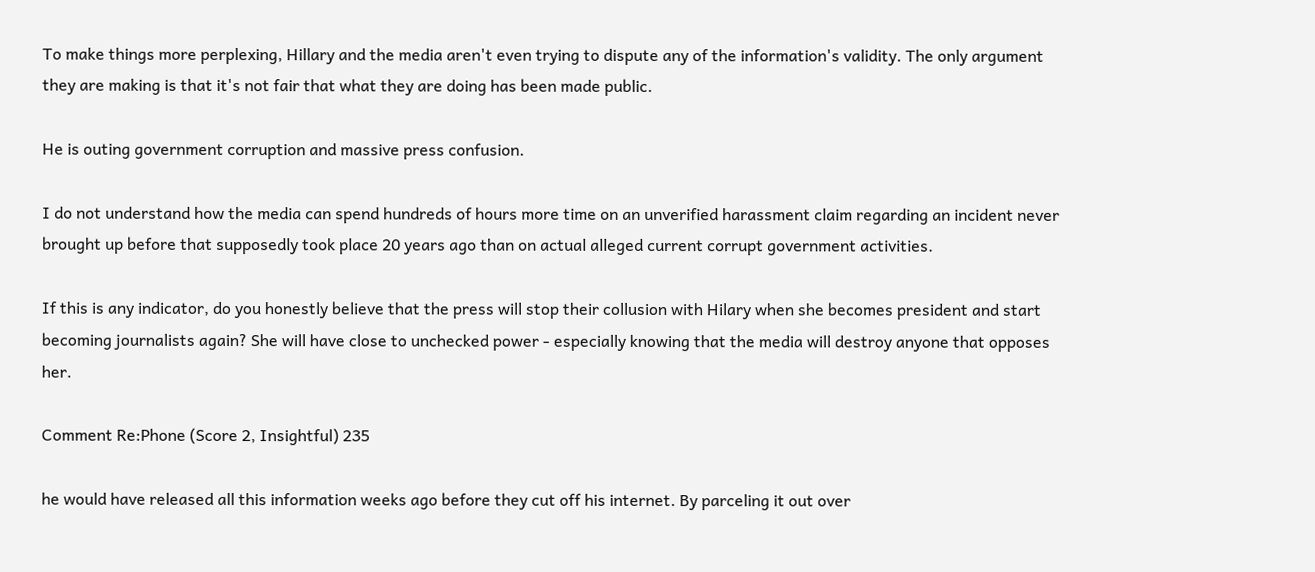To make things more perplexing, Hillary and the media aren't even trying to dispute any of the information's validity. The only argument they are making is that it's not fair that what they are doing has been made public.

He is outing government corruption and massive press confusion.

I do not understand how the media can spend hundreds of hours more time on an unverified harassment claim regarding an incident never brought up before that supposedly took place 20 years ago than on actual alleged current corrupt government activities.

If this is any indicator, do you honestly believe that the press will stop their collusion with Hilary when she becomes president and start becoming journalists again? She will have close to unchecked power - especially knowing that the media will destroy anyone that opposes her.

Comment Re:Phone (Score 2, Insightful) 235

he would have released all this information weeks ago before they cut off his internet. By parceling it out over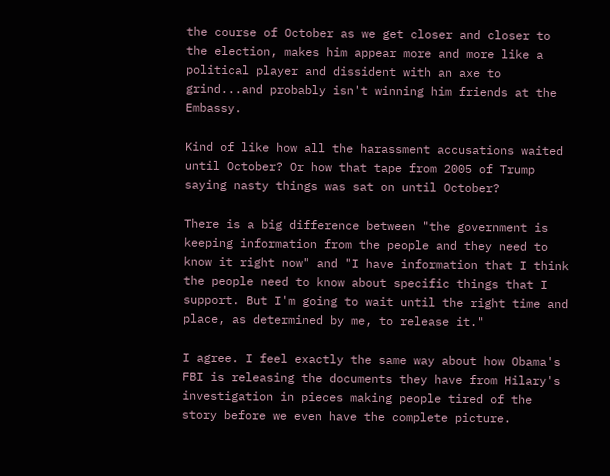the course of October as we get closer and closer to the election, makes him appear more and more like a political player and dissident with an axe to grind...and probably isn't winning him friends at the Embassy.

Kind of like how all the harassment accusations waited until October? Or how that tape from 2005 of Trump saying nasty things was sat on until October?

There is a big difference between "the government is keeping information from the people and they need to know it right now" and "I have information that I think the people need to know about specific things that I support. But I'm going to wait until the right time and place, as determined by me, to release it."

I agree. I feel exactly the same way about how Obama's FBI is releasing the documents they have from Hilary's investigation in pieces making people tired of the story before we even have the complete picture.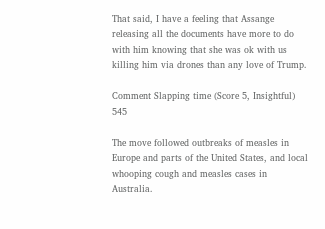That said, I have a feeling that Assange releasing all the documents have more to do with him knowing that she was ok with us killing him via drones than any love of Trump.

Comment Slapping time (Score 5, Insightful) 545

The move followed outbreaks of measles in Europe and parts of the United States, and local whooping cough and measles cases in Australia.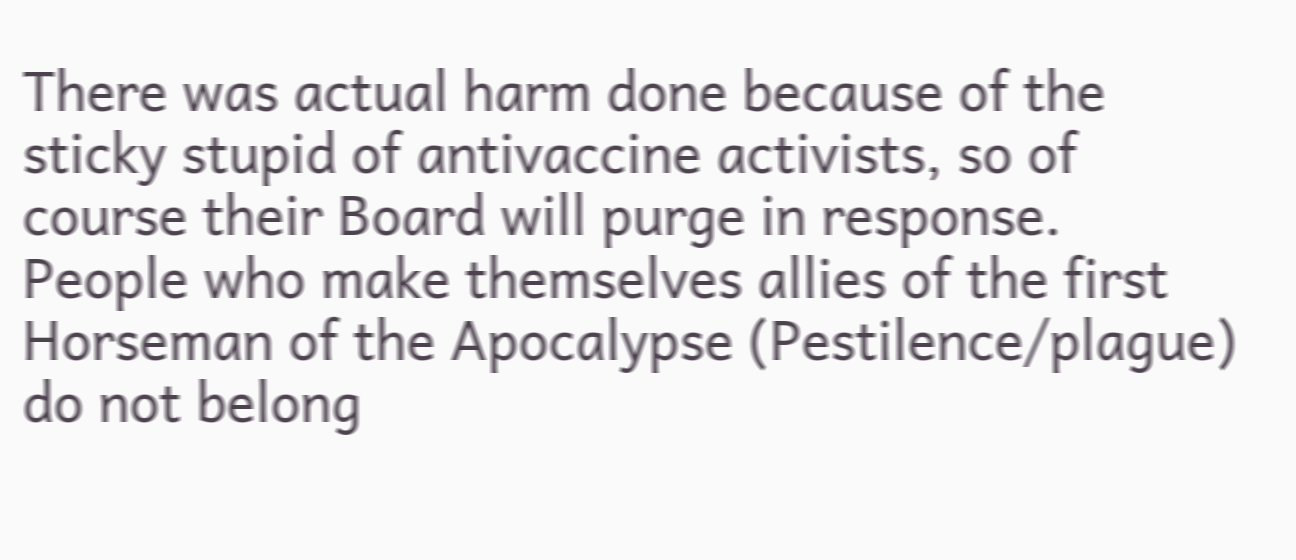There was actual harm done because of the sticky stupid of antivaccine activists, so of course their Board will purge in response. People who make themselves allies of the first Horseman of the Apocalypse (Pestilence/plague) do not belong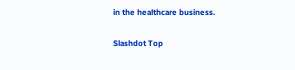in the healthcare business.

Slashdot Top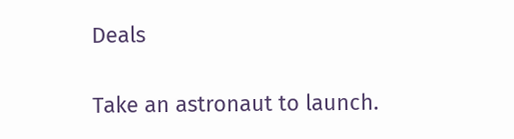Deals

Take an astronaut to launch.